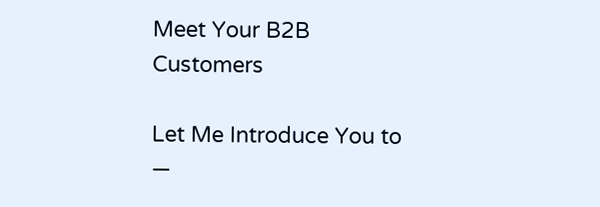Meet Your B2B Customers

Let Me Introduce You to —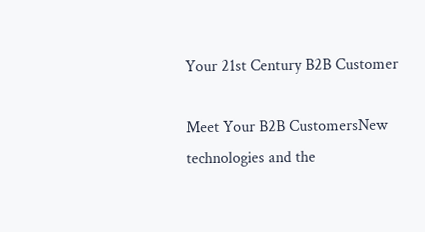Your 21st Century B2B Customer

Meet Your B2B CustomersNew technologies and the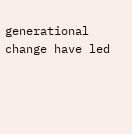generational change have led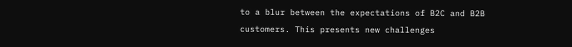to a blur between the expectations of B2C and B2B customers. This presents new challenges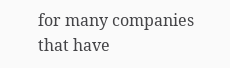for many companies that have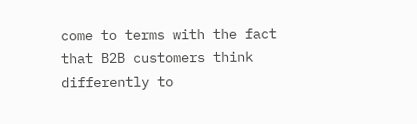come to terms with the fact that B2B customers think differently to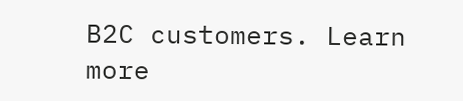B2C customers. Learn more